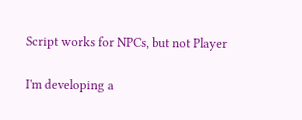Script works for NPCs, but not Player

I'm developing a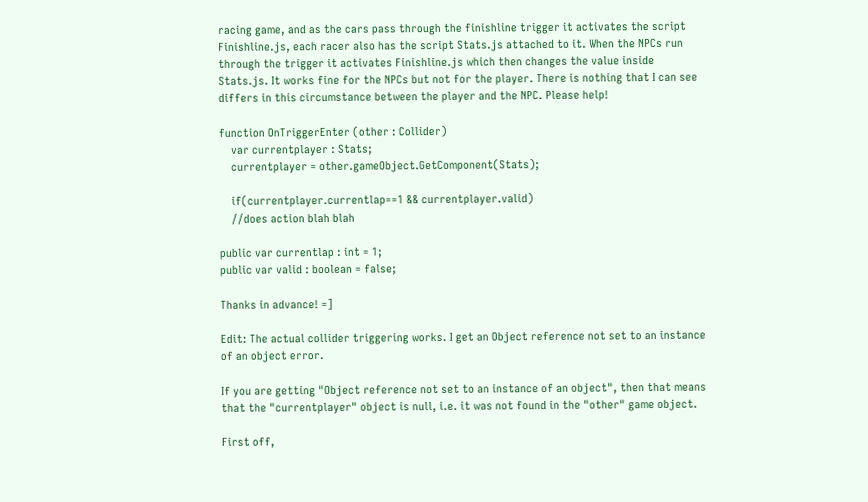racing game, and as the cars pass through the finishline trigger it activates the script Finishline.js, each racer also has the script Stats.js attached to it. When the NPCs run through the trigger it activates Finishline.js which then changes the value inside Stats.js. It works fine for the NPCs but not for the player. There is nothing that I can see differs in this circumstance between the player and the NPC. Please help!

function OnTriggerEnter (other : Collider)
    var currentplayer : Stats;
    currentplayer = other.gameObject.GetComponent(Stats);

    if(currentplayer.currentlap==1 && currentplayer.valid)
    //does action blah blah

public var currentlap : int = 1;
public var valid : boolean = false;

Thanks in advance! =]

Edit: The actual collider triggering works. I get an Object reference not set to an instance of an object error.

If you are getting "Object reference not set to an instance of an object", then that means that the "currentplayer" object is null, i.e. it was not found in the "other" game object.

First off,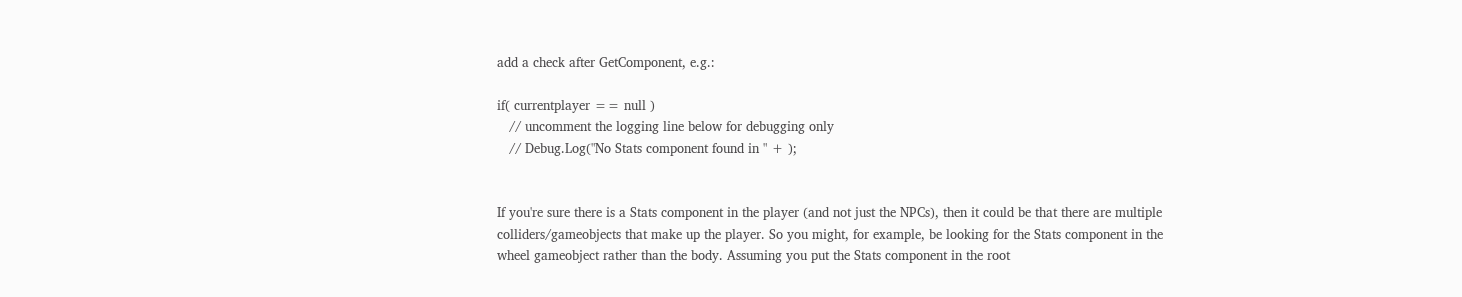add a check after GetComponent, e.g.:

if( currentplayer == null )
   // uncomment the logging line below for debugging only
   // Debug.Log("No Stats component found in " + );


If you're sure there is a Stats component in the player (and not just the NPCs), then it could be that there are multiple colliders/gameobjects that make up the player. So you might, for example, be looking for the Stats component in the wheel gameobject rather than the body. Assuming you put the Stats component in the root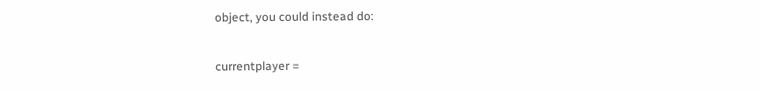object, you could instead do:

currentplayer =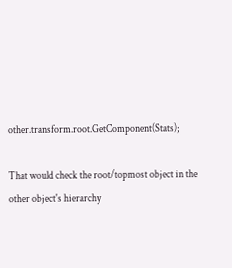other.transform.root.GetComponent(Stats);

That would check the root/topmost object in the other object's hierarchy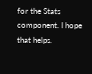for the Stats component. I hope that helps.